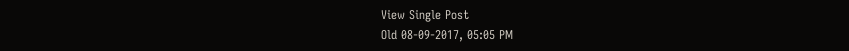View Single Post
Old 08-09-2017, 05:05 PM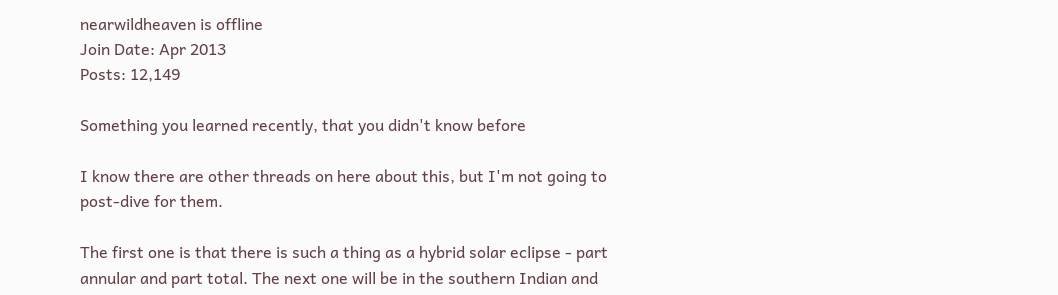nearwildheaven is offline
Join Date: Apr 2013
Posts: 12,149

Something you learned recently, that you didn't know before

I know there are other threads on here about this, but I'm not going to post-dive for them.

The first one is that there is such a thing as a hybrid solar eclipse - part annular and part total. The next one will be in the southern Indian and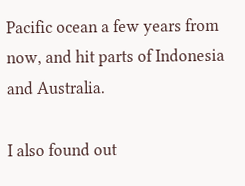Pacific ocean a few years from now, and hit parts of Indonesia and Australia.

I also found out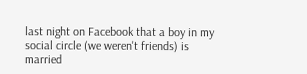last night on Facebook that a boy in my social circle (we weren't friends) is married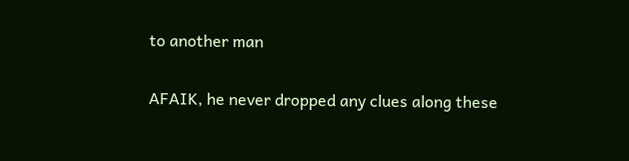to another man

AFAIK, he never dropped any clues along these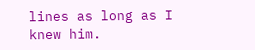lines as long as I knew him.